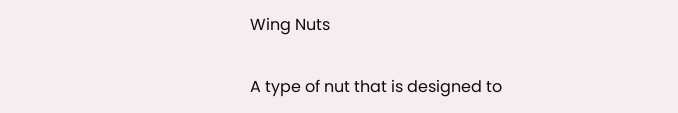Wing Nuts

A type of nut that is designed to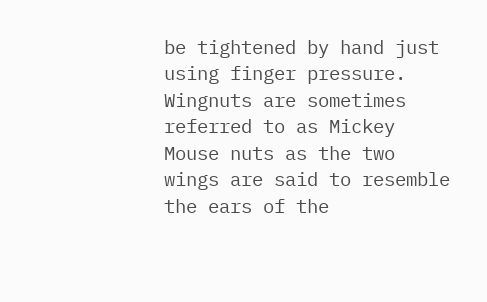be tightened by hand just using finger pressure. Wingnuts are sometimes referred to as Mickey Mouse nuts as the two wings are said to resemble the ears of the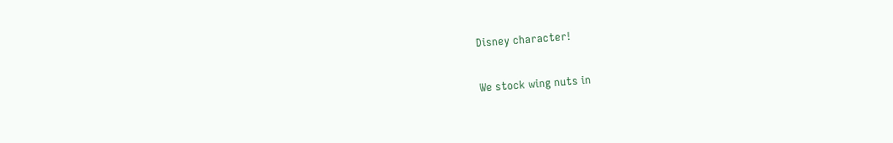Disney character!

We stock wing nuts in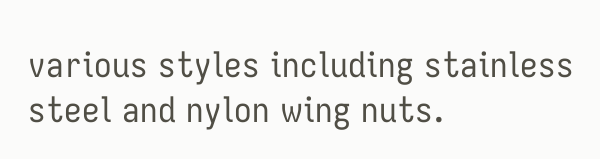various styles including stainless steel and nylon wing nuts.